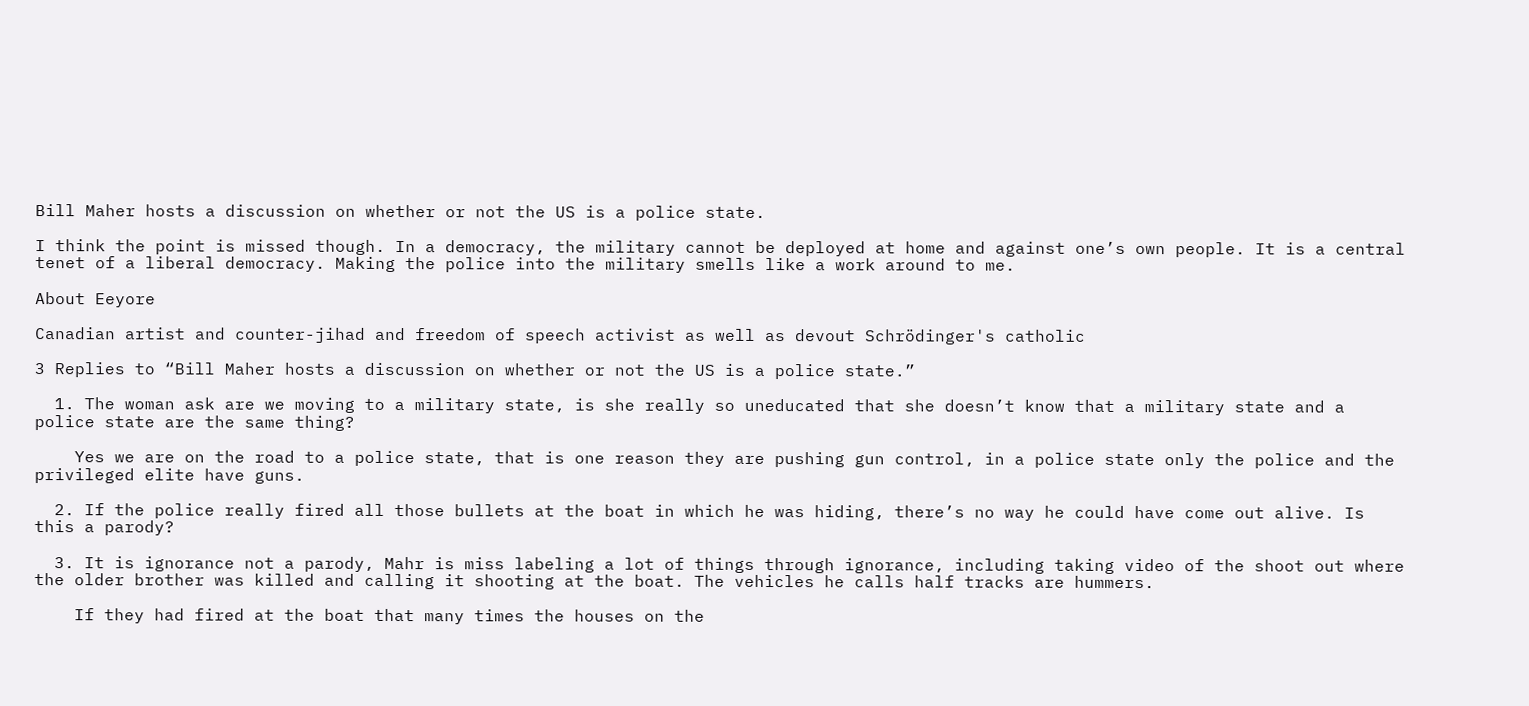Bill Maher hosts a discussion on whether or not the US is a police state.

I think the point is missed though. In a democracy, the military cannot be deployed at home and against one’s own people. It is a central tenet of a liberal democracy. Making the police into the military smells like a work around to me.

About Eeyore

Canadian artist and counter-jihad and freedom of speech activist as well as devout Schrödinger's catholic

3 Replies to “Bill Maher hosts a discussion on whether or not the US is a police state.”

  1. The woman ask are we moving to a military state, is she really so uneducated that she doesn’t know that a military state and a police state are the same thing?

    Yes we are on the road to a police state, that is one reason they are pushing gun control, in a police state only the police and the privileged elite have guns.

  2. If the police really fired all those bullets at the boat in which he was hiding, there’s no way he could have come out alive. Is this a parody?

  3. It is ignorance not a parody, Mahr is miss labeling a lot of things through ignorance, including taking video of the shoot out where the older brother was killed and calling it shooting at the boat. The vehicles he calls half tracks are hummers.

    If they had fired at the boat that many times the houses on the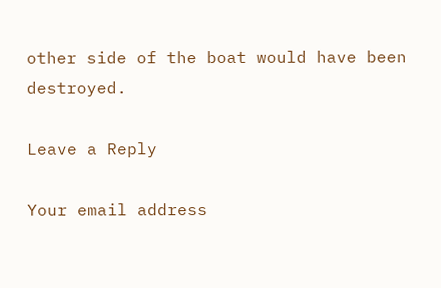other side of the boat would have been destroyed.

Leave a Reply

Your email address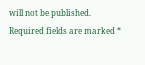will not be published. Required fields are marked *